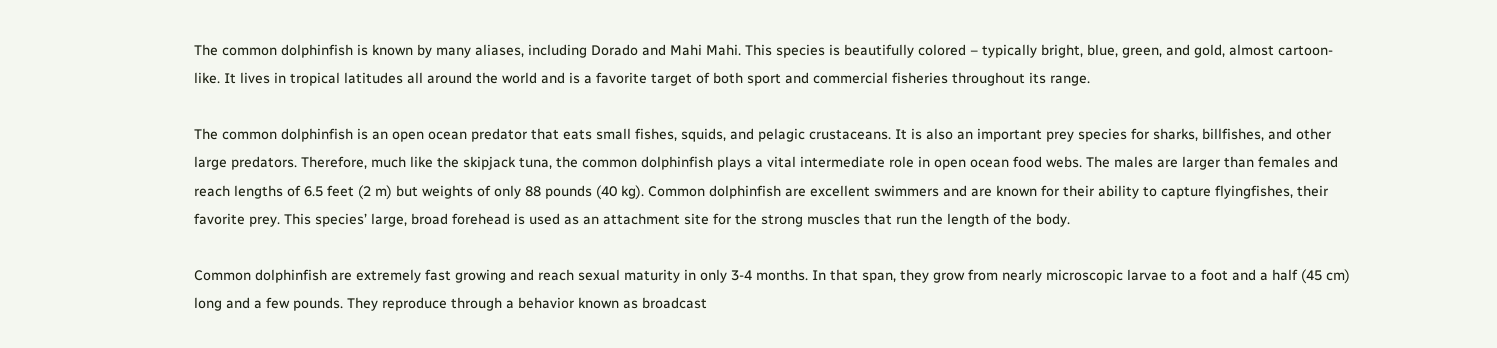The common dolphinfish is known by many aliases, including Dorado and Mahi Mahi. This species is beautifully colored – typically bright, blue, green, and gold, almost cartoon-like. It lives in tropical latitudes all around the world and is a favorite target of both sport and commercial fisheries throughout its range.

The common dolphinfish is an open ocean predator that eats small fishes, squids, and pelagic crustaceans. It is also an important prey species for sharks, billfishes, and other large predators. Therefore, much like the skipjack tuna, the common dolphinfish plays a vital intermediate role in open ocean food webs. The males are larger than females and reach lengths of 6.5 feet (2 m) but weights of only 88 pounds (40 kg). Common dolphinfish are excellent swimmers and are known for their ability to capture flyingfishes, their favorite prey. This species’ large, broad forehead is used as an attachment site for the strong muscles that run the length of the body.

Common dolphinfish are extremely fast growing and reach sexual maturity in only 3-4 months. In that span, they grow from nearly microscopic larvae to a foot and a half (45 cm) long and a few pounds. They reproduce through a behavior known as broadcast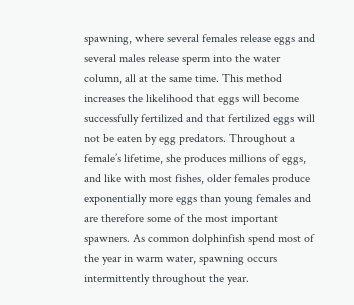spawning, where several females release eggs and several males release sperm into the water column, all at the same time. This method increases the likelihood that eggs will become successfully fertilized and that fertilized eggs will not be eaten by egg predators. Throughout a female’s lifetime, she produces millions of eggs, and like with most fishes, older females produce exponentially more eggs than young females and are therefore some of the most important spawners. As common dolphinfish spend most of the year in warm water, spawning occurs intermittently throughout the year.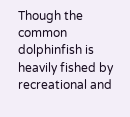Though the common dolphinfish is heavily fished by recreational and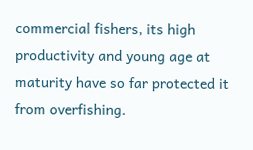commercial fishers, its high productivity and young age at maturity have so far protected it from overfishing.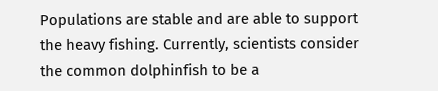Populations are stable and are able to support the heavy fishing. Currently, scientists consider the common dolphinfish to be a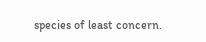species of least concern.